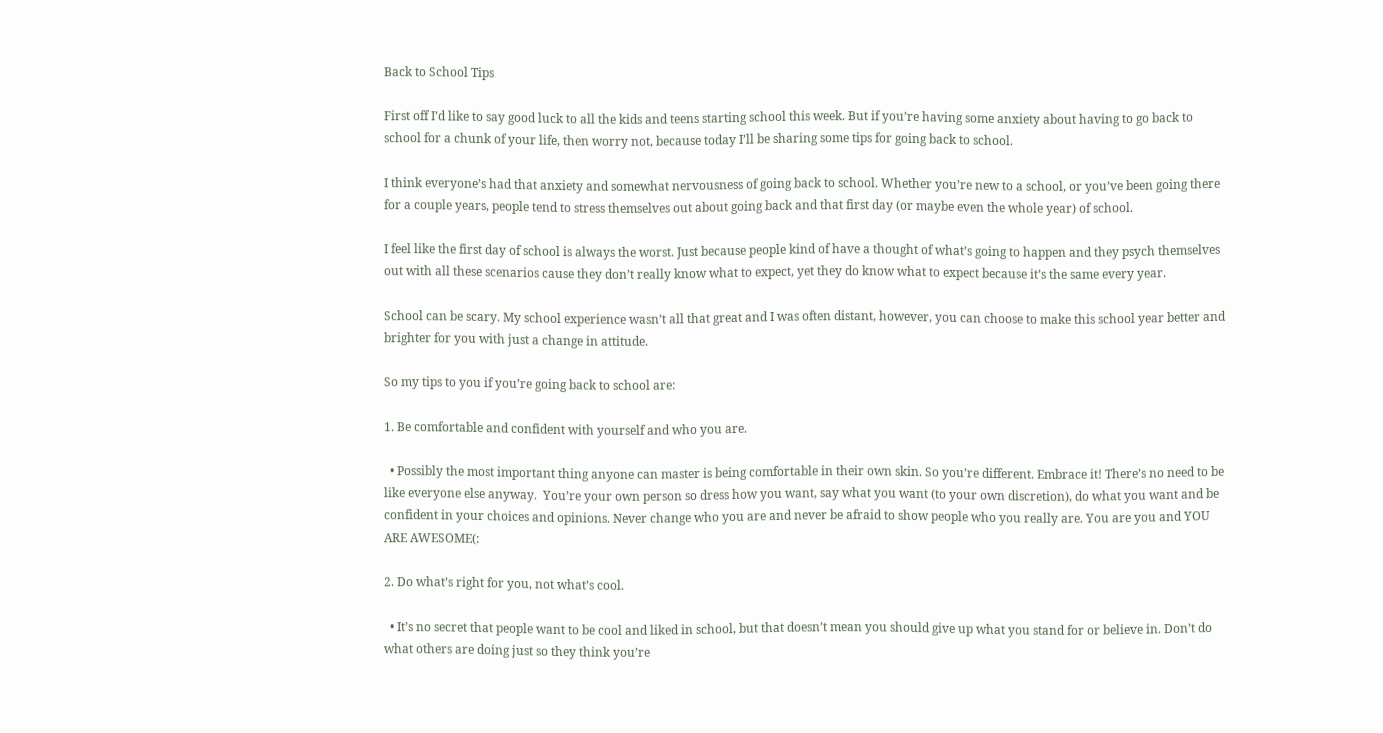Back to School Tips

First off I’d like to say good luck to all the kids and teens starting school this week. But if you’re having some anxiety about having to go back to school for a chunk of your life, then worry not, because today I’ll be sharing some tips for going back to school.

I think everyone’s had that anxiety and somewhat nervousness of going back to school. Whether you’re new to a school, or you’ve been going there for a couple years, people tend to stress themselves out about going back and that first day (or maybe even the whole year) of school.

I feel like the first day of school is always the worst. Just because people kind of have a thought of what’s going to happen and they psych themselves out with all these scenarios cause they don’t really know what to expect, yet they do know what to expect because it’s the same every year.

School can be scary. My school experience wasn’t all that great and I was often distant, however, you can choose to make this school year better and brighter for you with just a change in attitude.

So my tips to you if you’re going back to school are:

1. Be comfortable and confident with yourself and who you are.

  • Possibly the most important thing anyone can master is being comfortable in their own skin. So you’re different. Embrace it! There’s no need to be like everyone else anyway.  You’re your own person so dress how you want, say what you want (to your own discretion), do what you want and be confident in your choices and opinions. Never change who you are and never be afraid to show people who you really are. You are you and YOU ARE AWESOME(:

2. Do what’s right for you, not what’s cool.

  • It’s no secret that people want to be cool and liked in school, but that doesn’t mean you should give up what you stand for or believe in. Don’t do what others are doing just so they think you’re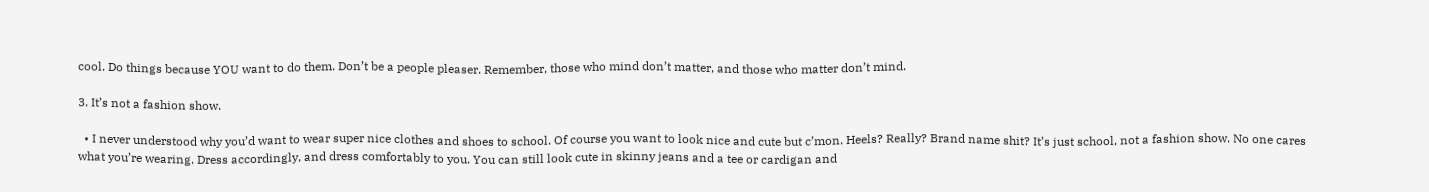cool. Do things because YOU want to do them. Don’t be a people pleaser. Remember, those who mind don’t matter, and those who matter don’t mind.

3. It’s not a fashion show.

  • I never understood why you’d want to wear super nice clothes and shoes to school. Of course you want to look nice and cute but c’mon. Heels? Really? Brand name shit? It’s just school, not a fashion show. No one cares what you’re wearing. Dress accordingly, and dress comfortably to you. You can still look cute in skinny jeans and a tee or cardigan and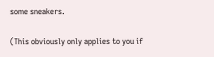some sneakers.

(This obviously only applies to you if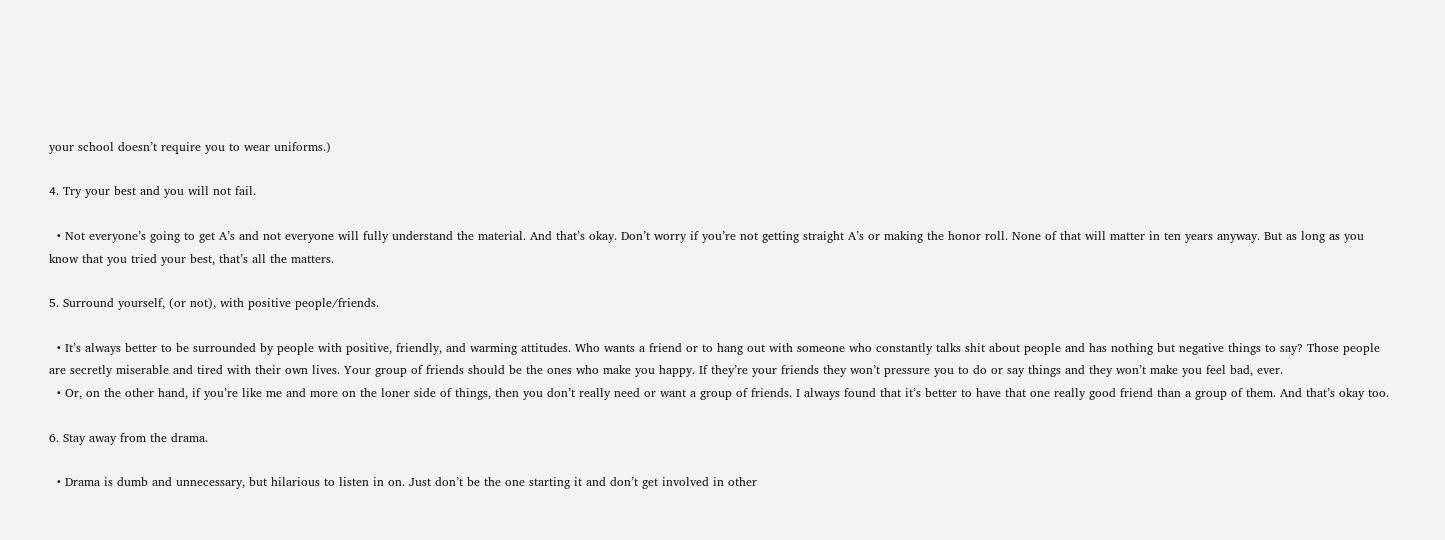your school doesn’t require you to wear uniforms.)

4. Try your best and you will not fail.

  • Not everyone’s going to get A’s and not everyone will fully understand the material. And that’s okay. Don’t worry if you’re not getting straight A’s or making the honor roll. None of that will matter in ten years anyway. But as long as you know that you tried your best, that’s all the matters.

5. Surround yourself, (or not), with positive people/friends.

  • It’s always better to be surrounded by people with positive, friendly, and warming attitudes. Who wants a friend or to hang out with someone who constantly talks shit about people and has nothing but negative things to say? Those people are secretly miserable and tired with their own lives. Your group of friends should be the ones who make you happy. If they’re your friends they won’t pressure you to do or say things and they won’t make you feel bad, ever.
  • Or, on the other hand, if you’re like me and more on the loner side of things, then you don’t really need or want a group of friends. I always found that it’s better to have that one really good friend than a group of them. And that’s okay too.

6. Stay away from the drama.

  • Drama is dumb and unnecessary, but hilarious to listen in on. Just don’t be the one starting it and don’t get involved in other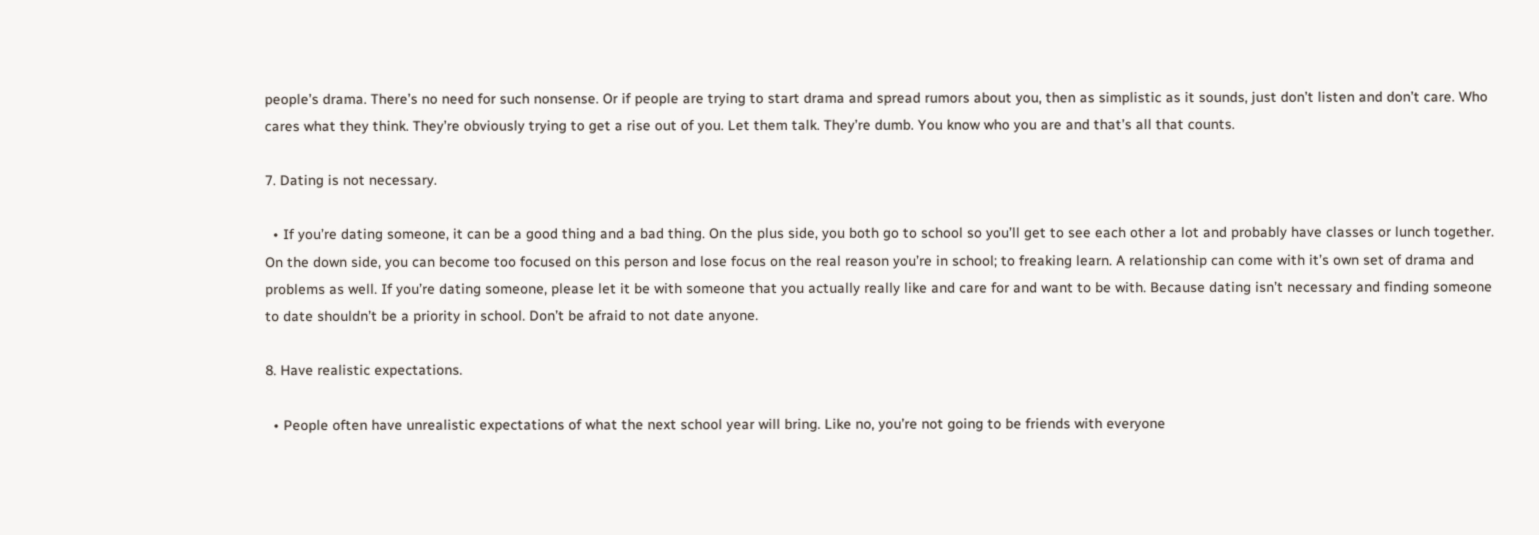people’s drama. There’s no need for such nonsense. Or if people are trying to start drama and spread rumors about you, then as simplistic as it sounds, just don’t listen and don’t care. Who cares what they think. They’re obviously trying to get a rise out of you. Let them talk. They’re dumb. You know who you are and that’s all that counts.

7. Dating is not necessary.

  • If you’re dating someone, it can be a good thing and a bad thing. On the plus side, you both go to school so you’ll get to see each other a lot and probably have classes or lunch together. On the down side, you can become too focused on this person and lose focus on the real reason you’re in school; to freaking learn. A relationship can come with it’s own set of drama and problems as well. If you’re dating someone, please let it be with someone that you actually really like and care for and want to be with. Because dating isn’t necessary and finding someone to date shouldn’t be a priority in school. Don’t be afraid to not date anyone.

8. Have realistic expectations.

  • People often have unrealistic expectations of what the next school year will bring. Like no, you’re not going to be friends with everyone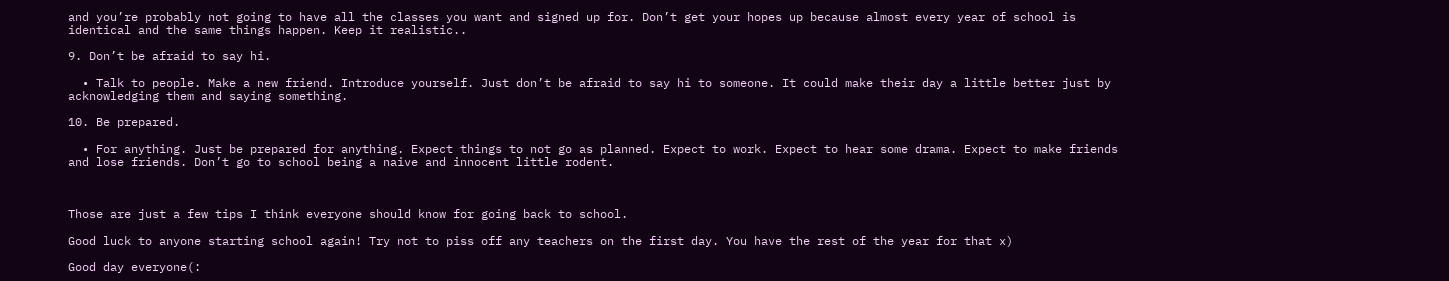and you’re probably not going to have all the classes you want and signed up for. Don’t get your hopes up because almost every year of school is identical and the same things happen. Keep it realistic..

9. Don’t be afraid to say hi.

  • Talk to people. Make a new friend. Introduce yourself. Just don’t be afraid to say hi to someone. It could make their day a little better just by acknowledging them and saying something.

10. Be prepared.

  • For anything. Just be prepared for anything. Expect things to not go as planned. Expect to work. Expect to hear some drama. Expect to make friends and lose friends. Don’t go to school being a naive and innocent little rodent.



Those are just a few tips I think everyone should know for going back to school.

Good luck to anyone starting school again! Try not to piss off any teachers on the first day. You have the rest of the year for that x)

Good day everyone(: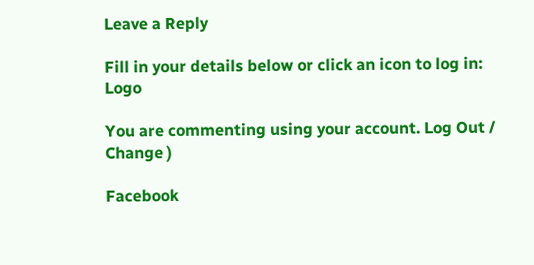Leave a Reply

Fill in your details below or click an icon to log in: Logo

You are commenting using your account. Log Out /  Change )

Facebook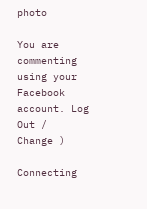photo

You are commenting using your Facebook account. Log Out /  Change )

Connecting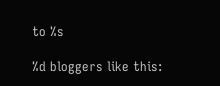to %s

%d bloggers like this: